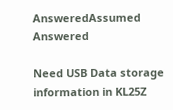AnsweredAssumed Answered

Need USB Data storage information in KL25Z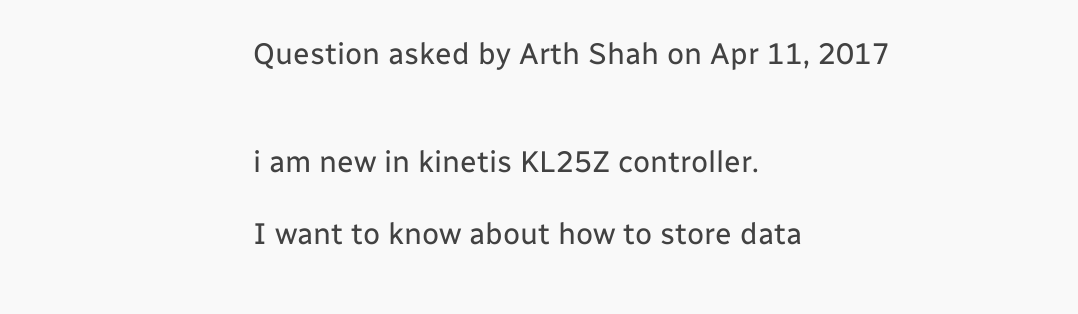Question asked by Arth Shah on Apr 11, 2017


i am new in kinetis KL25Z controller.

I want to know about how to store data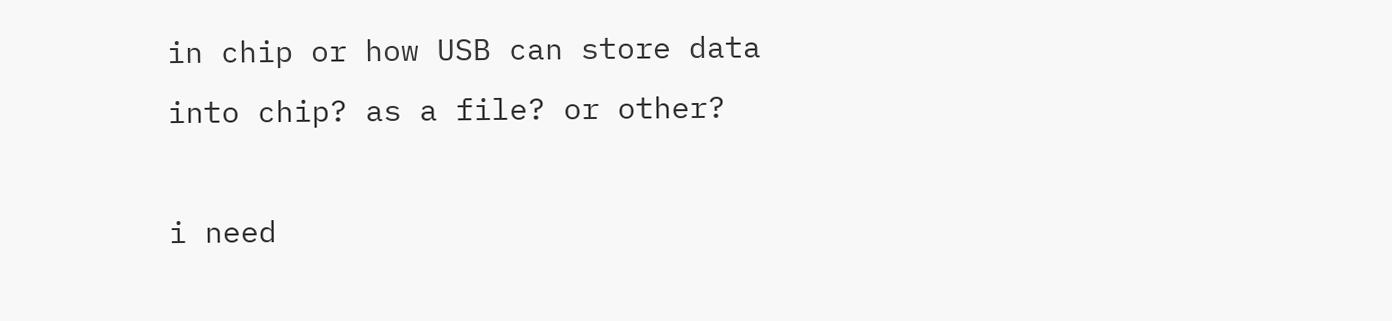in chip or how USB can store data into chip? as a file? or other?

i need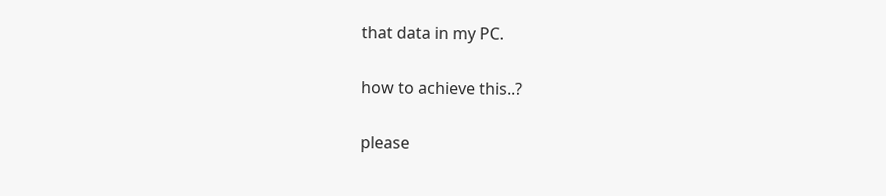that data in my PC.

how to achieve this..?

please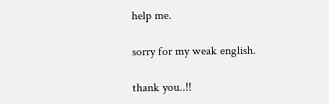help me.

sorry for my weak english.

thank you..!!